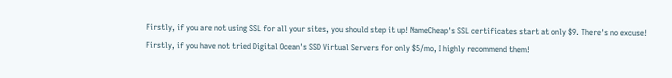Firstly, if you are not using SSL for all your sites, you should step it up! NameCheap's SSL certificates start at only $9. There's no excuse!
Firstly, if you have not tried Digital Ocean's SSD Virtual Servers for only $5/mo, I highly recommend them!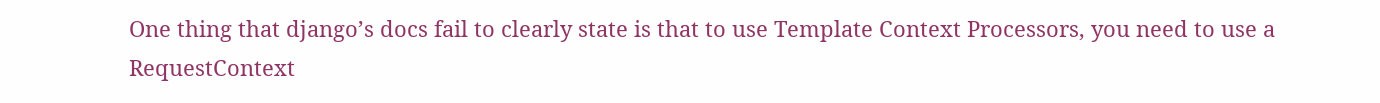One thing that django’s docs fail to clearly state is that to use Template Context Processors, you need to use a RequestContext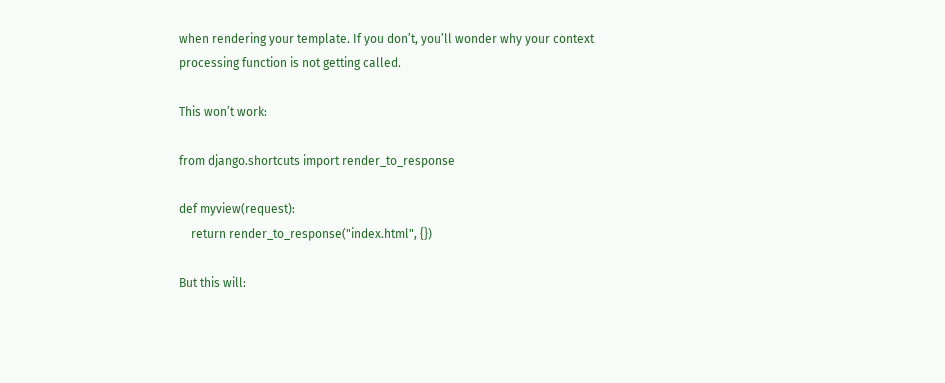when rendering your template. If you don’t, you’ll wonder why your context processing function is not getting called.

This won’t work:

from django.shortcuts import render_to_response

def myview(request):
    return render_to_response("index.html", {})

But this will: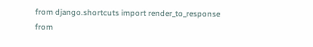from django.shortcuts import render_to_response
from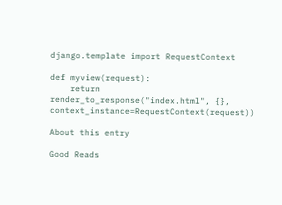django.template import RequestContext

def myview(request):
    return render_to_response("index.html", {}, context_instance=RequestContext(request))

About this entry

Good Reads